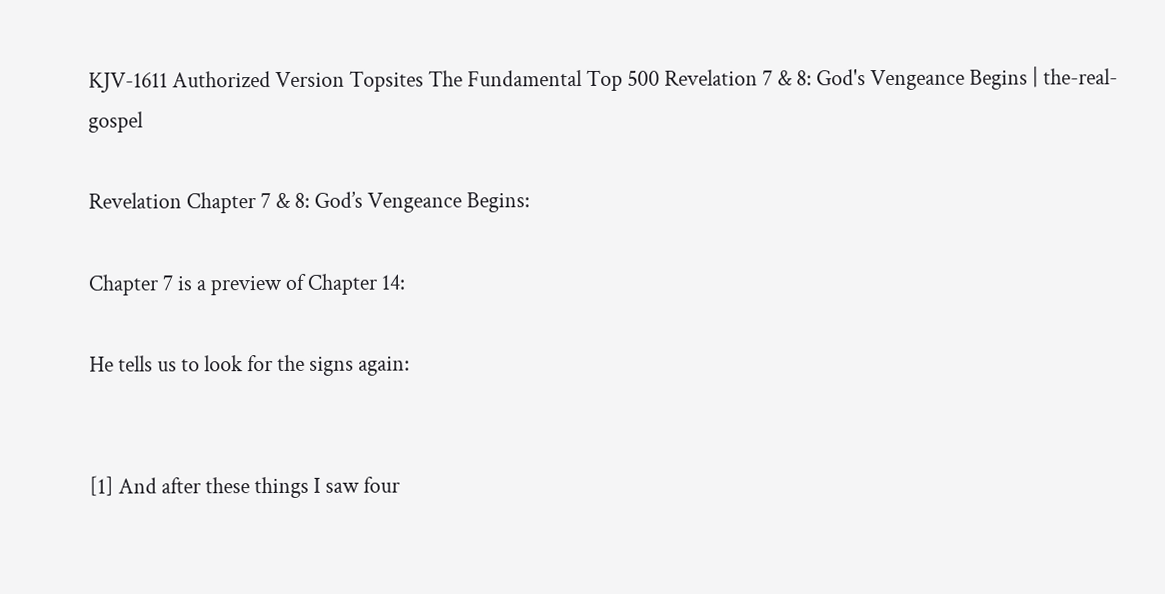KJV-1611 Authorized Version Topsites The Fundamental Top 500 Revelation 7 & 8: God's Vengeance Begins | the-real-gospel

Revelation Chapter 7 & 8: God’s Vengeance Begins:

Chapter 7 is a preview of Chapter 14:

He tells us to look for the signs again:


[1] And after these things I saw four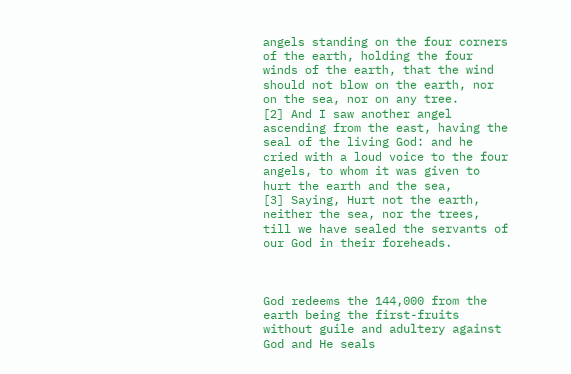angels standing on the four corners of the earth, holding the four winds of the earth, that the wind should not blow on the earth, nor on the sea, nor on any tree.
[2] And I saw another angel ascending from the east, having the seal of the living God: and he cried with a loud voice to the four angels, to whom it was given to hurt the earth and the sea,
[3] Saying, Hurt not the earth, neither the sea, nor the trees, till we have sealed the servants of our God in their foreheads.



God redeems the 144,000 from the earth being the first-fruits without guile and adultery against God and He seals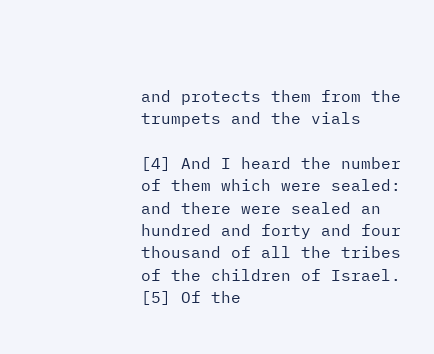and protects them from the trumpets and the vials

[4] And I heard the number of them which were sealed: and there were sealed an hundred and forty and four thousand of all the tribes of the children of Israel.
[5] Of the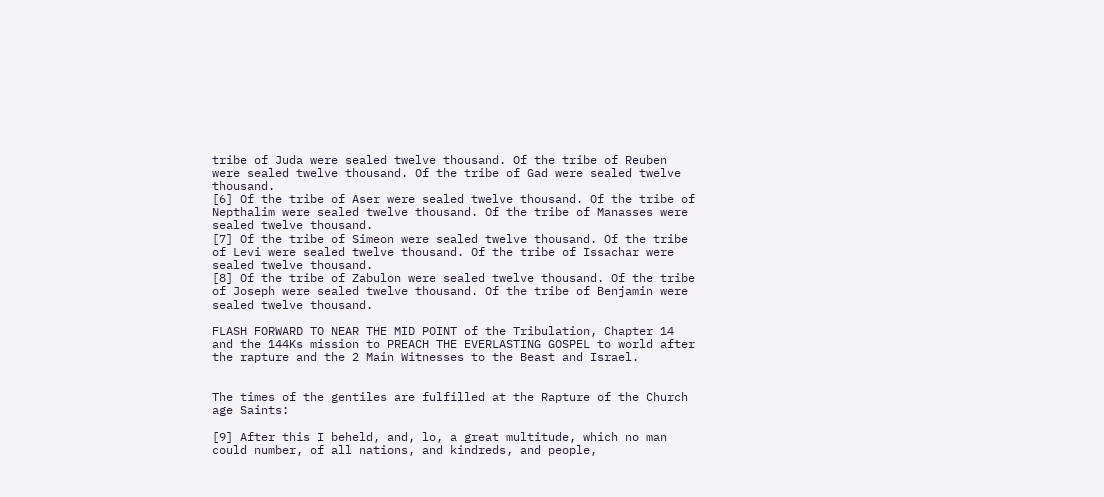tribe of Juda were sealed twelve thousand. Of the tribe of Reuben were sealed twelve thousand. Of the tribe of Gad were sealed twelve thousand.
[6] Of the tribe of Aser were sealed twelve thousand. Of the tribe of Nepthalim were sealed twelve thousand. Of the tribe of Manasses were sealed twelve thousand.
[7] Of the tribe of Simeon were sealed twelve thousand. Of the tribe of Levi were sealed twelve thousand. Of the tribe of Issachar were sealed twelve thousand.
[8] Of the tribe of Zabulon were sealed twelve thousand. Of the tribe of Joseph were sealed twelve thousand. Of the tribe of Benjamin were sealed twelve thousand.

FLASH FORWARD TO NEAR THE MID POINT of the Tribulation, Chapter 14 and the 144Ks mission to PREACH THE EVERLASTING GOSPEL to world after the rapture and the 2 Main Witnesses to the Beast and Israel.


The times of the gentiles are fulfilled at the Rapture of the Church age Saints:

[9] After this I beheld, and, lo, a great multitude, which no man could number, of all nations, and kindreds, and people,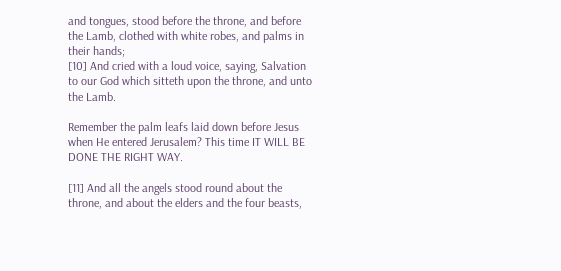and tongues, stood before the throne, and before the Lamb, clothed with white robes, and palms in their hands;
[10] And cried with a loud voice, saying, Salvation to our God which sitteth upon the throne, and unto the Lamb.

Remember the palm leafs laid down before Jesus when He entered Jerusalem? This time IT WILL BE DONE THE RIGHT WAY.

[11] And all the angels stood round about the throne, and about the elders and the four beasts,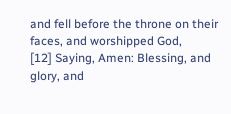and fell before the throne on their faces, and worshipped God,
[12] Saying, Amen: Blessing, and glory, and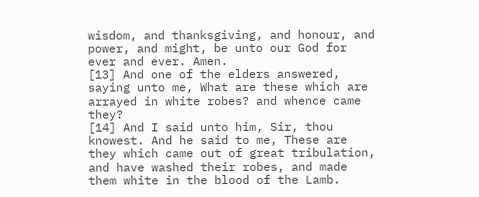wisdom, and thanksgiving, and honour, and power, and might, be unto our God for ever and ever. Amen.
[13] And one of the elders answered, saying unto me, What are these which are arrayed in white robes? and whence came they?
[14] And I said unto him, Sir, thou knowest. And he said to me, These are they which came out of great tribulation, and have washed their robes, and made them white in the blood of the Lamb.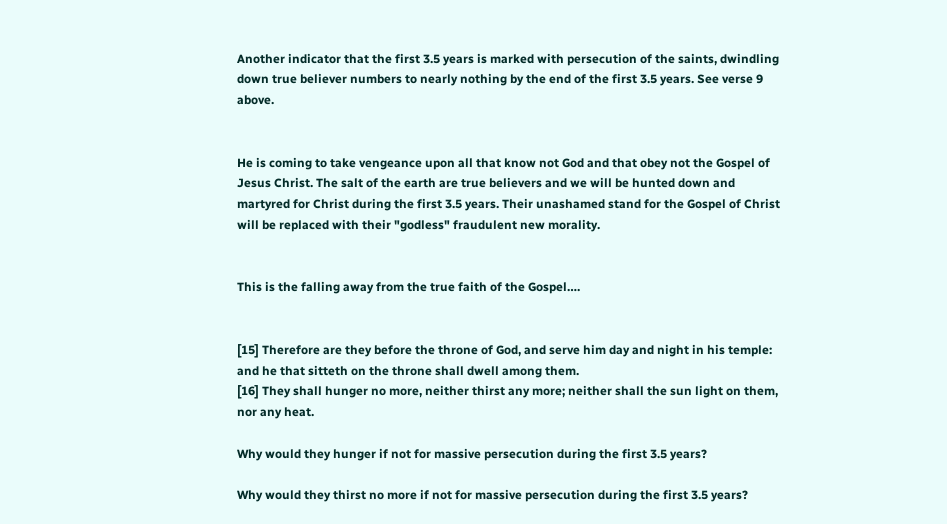Another indicator that the first 3.5 years is marked with persecution of the saints, dwindling down true believer numbers to nearly nothing by the end of the first 3.5 years. See verse 9 above.


He is coming to take vengeance upon all that know not God and that obey not the Gospel of Jesus Christ. The salt of the earth are true believers and we will be hunted down and martyred for Christ during the first 3.5 years. Their unashamed stand for the Gospel of Christ will be replaced with their "godless" fraudulent new morality.


This is the falling away from the true faith of the Gospel….


[15] Therefore are they before the throne of God, and serve him day and night in his temple: and he that sitteth on the throne shall dwell among them.
[16] They shall hunger no more, neither thirst any more; neither shall the sun light on them, nor any heat.

Why would they hunger if not for massive persecution during the first 3.5 years?

Why would they thirst no more if not for massive persecution during the first 3.5 years?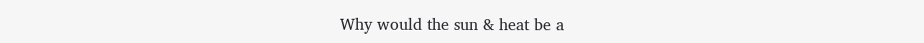Why would the sun & heat be a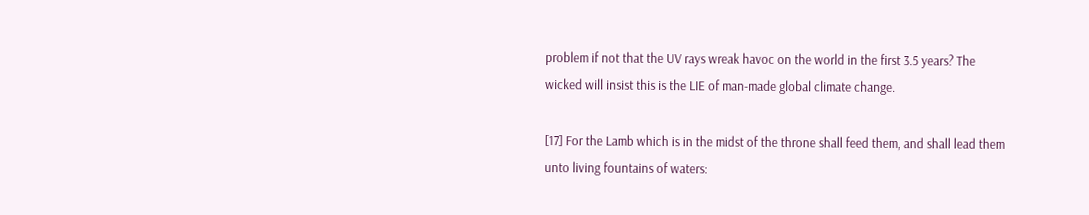problem if not that the UV rays wreak havoc on the world in the first 3.5 years? The wicked will insist this is the LIE of man-made global climate change.

[17] For the Lamb which is in the midst of the throne shall feed them, and shall lead them unto living fountains of waters: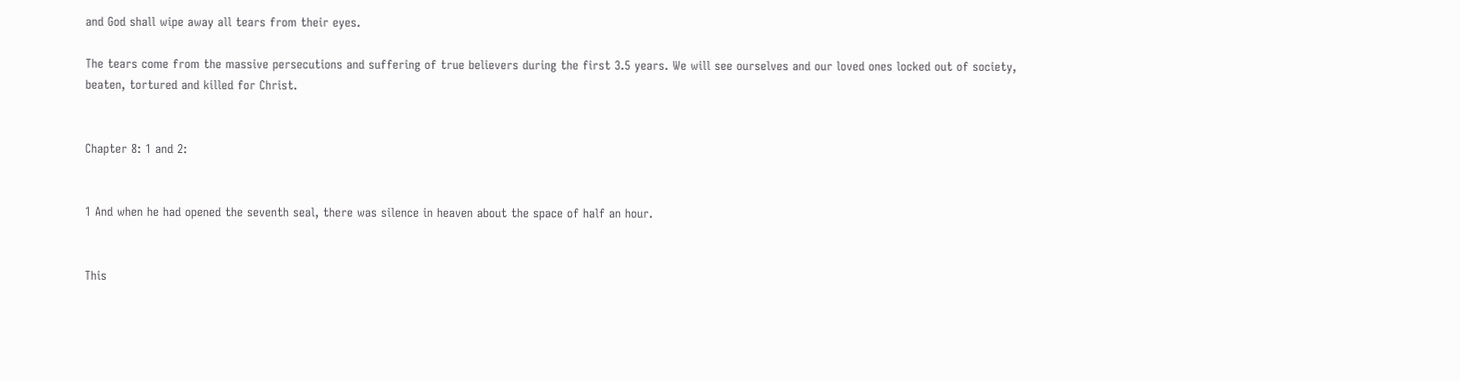and God shall wipe away all tears from their eyes.

The tears come from the massive persecutions and suffering of true believers during the first 3.5 years. We will see ourselves and our loved ones locked out of society, beaten, tortured and killed for Christ.


Chapter 8: 1 and 2:


1 And when he had opened the seventh seal, there was silence in heaven about the space of half an hour.


This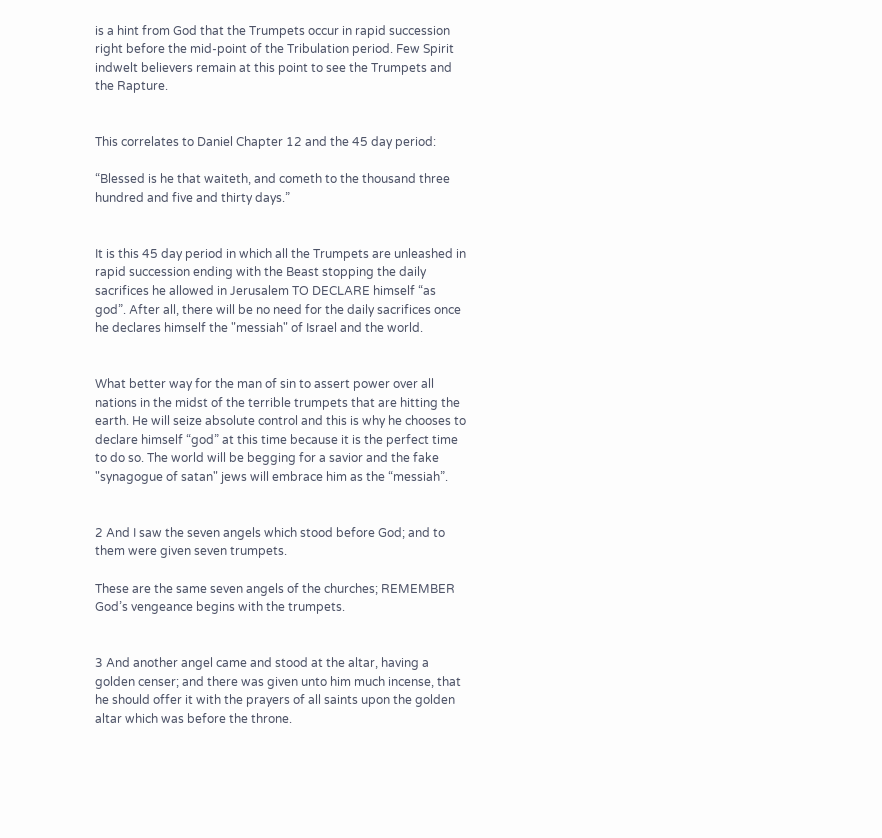is a hint from God that the Trumpets occur in rapid succession right before the mid-point of the Tribulation period. Few Spirit indwelt believers remain at this point to see the Trumpets and the Rapture.


This correlates to Daniel Chapter 12 and the 45 day period:

“Blessed is he that waiteth, and cometh to the thousand three hundred and five and thirty days.”


It is this 45 day period in which all the Trumpets are unleashed in rapid succession ending with the Beast stopping the daily sacrifices he allowed in Jerusalem TO DECLARE himself “as god”. After all, there will be no need for the daily sacrifices once he declares himself the "messiah" of Israel and the world.


What better way for the man of sin to assert power over all nations in the midst of the terrible trumpets that are hitting the earth. He will seize absolute control and this is why he chooses to declare himself “god” at this time because it is the perfect time to do so. The world will be begging for a savior and the fake "synagogue of satan" jews will embrace him as the “messiah”.


2 And I saw the seven angels which stood before God; and to them were given seven trumpets.

These are the same seven angels of the churches; REMEMBER God’s vengeance begins with the trumpets.


3 And another angel came and stood at the altar, having a golden censer; and there was given unto him much incense, that he should offer it with the prayers of all saints upon the golden altar which was before the throne.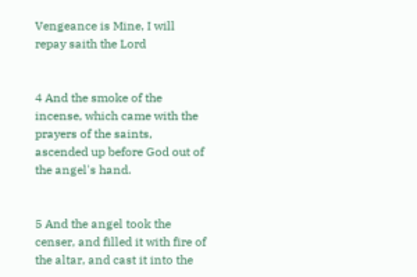Vengeance is Mine, I will repay saith the Lord


4 And the smoke of the incense, which came with the prayers of the saints, ascended up before God out of the angel's hand.


5 And the angel took the censer, and filled it with fire of the altar, and cast it into the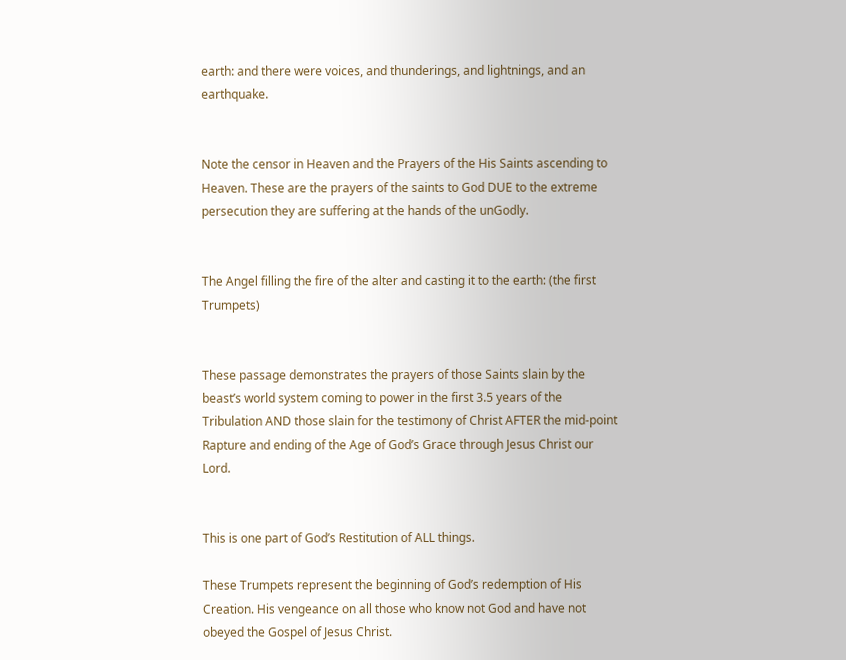earth: and there were voices, and thunderings, and lightnings, and an earthquake.


Note the censor in Heaven and the Prayers of the His Saints ascending to Heaven. These are the prayers of the saints to God DUE to the extreme persecution they are suffering at the hands of the unGodly.


The Angel filling the fire of the alter and casting it to the earth: (the first Trumpets)


These passage demonstrates the prayers of those Saints slain by the beast’s world system coming to power in the first 3.5 years of the Tribulation AND those slain for the testimony of Christ AFTER the mid-point Rapture and ending of the Age of God’s Grace through Jesus Christ our Lord.


This is one part of God’s Restitution of ALL things.

These Trumpets represent the beginning of God’s redemption of His Creation. His vengeance on all those who know not God and have not obeyed the Gospel of Jesus Christ.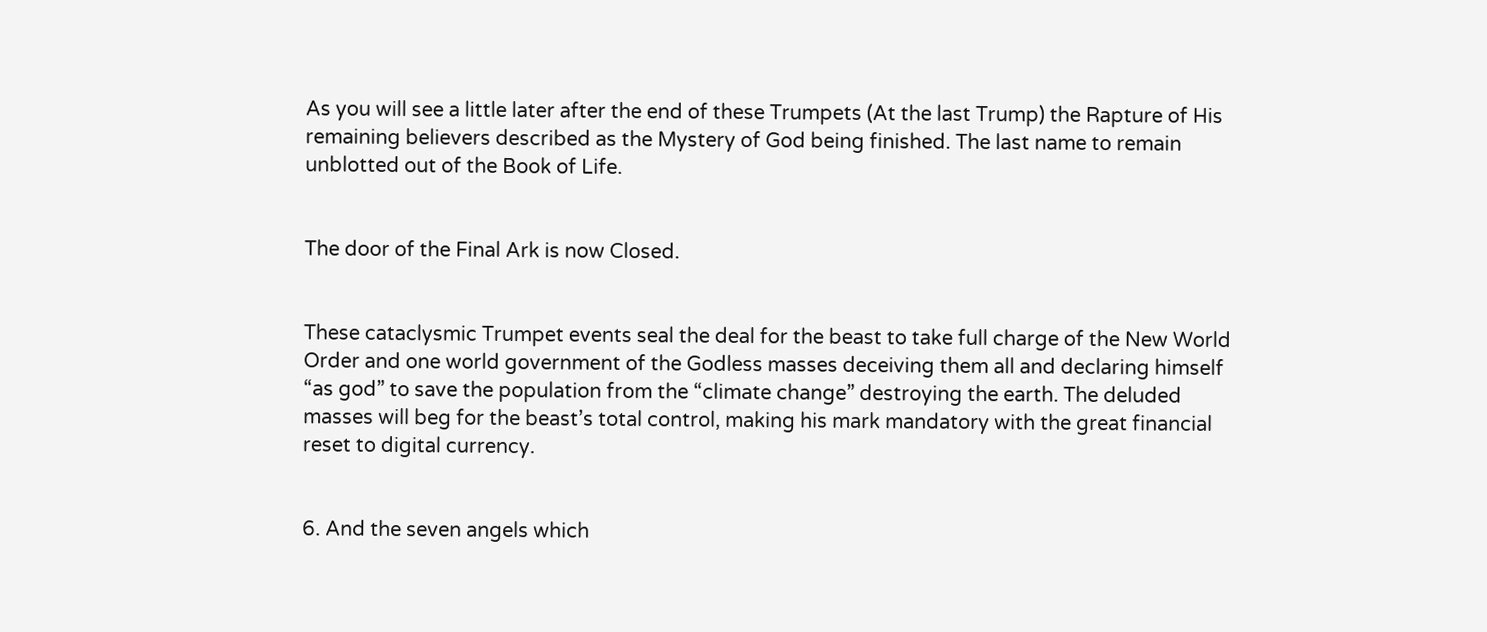As you will see a little later after the end of these Trumpets (At the last Trump) the Rapture of His remaining believers described as the Mystery of God being finished. The last name to remain unblotted out of the Book of Life.


The door of the Final Ark is now Closed.


These cataclysmic Trumpet events seal the deal for the beast to take full charge of the New World Order and one world government of the Godless masses deceiving them all and declaring himself “as god” to save the population from the “climate change” destroying the earth. The deluded masses will beg for the beast’s total control, making his mark mandatory with the great financial reset to digital currency.


6. And the seven angels which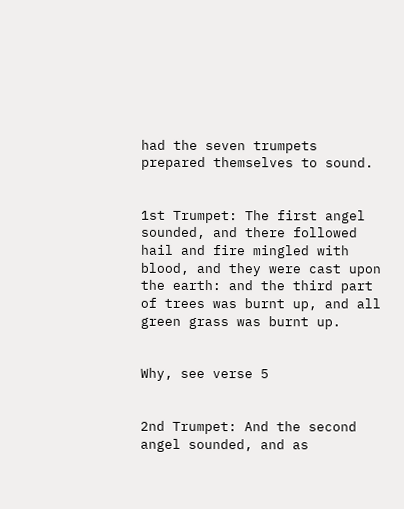had the seven trumpets prepared themselves to sound.


1st Trumpet: The first angel sounded, and there followed hail and fire mingled with blood, and they were cast upon the earth: and the third part of trees was burnt up, and all green grass was burnt up.


Why, see verse 5


2nd Trumpet: And the second angel sounded, and as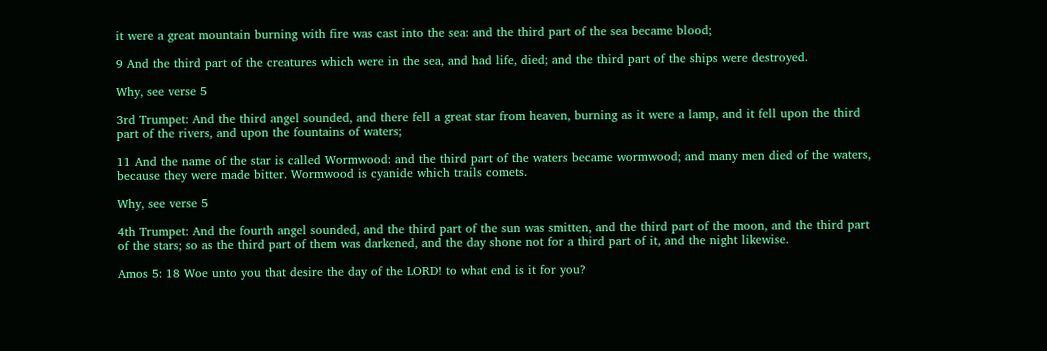it were a great mountain burning with fire was cast into the sea: and the third part of the sea became blood;

9 And the third part of the creatures which were in the sea, and had life, died; and the third part of the ships were destroyed.

Why, see verse 5

3rd Trumpet: And the third angel sounded, and there fell a great star from heaven, burning as it were a lamp, and it fell upon the third part of the rivers, and upon the fountains of waters;

11 And the name of the star is called Wormwood: and the third part of the waters became wormwood; and many men died of the waters, because they were made bitter. Wormwood is cyanide which trails comets.

Why, see verse 5

4th Trumpet: And the fourth angel sounded, and the third part of the sun was smitten, and the third part of the moon, and the third part of the stars; so as the third part of them was darkened, and the day shone not for a third part of it, and the night likewise.

Amos 5: 18 Woe unto you that desire the day of the LORD! to what end is it for you?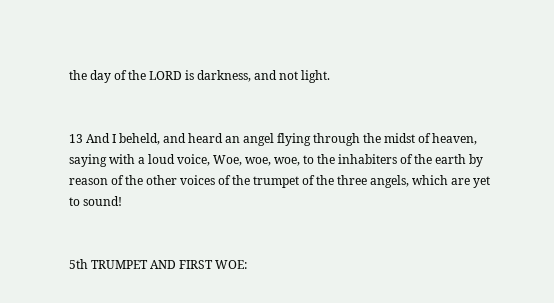the day of the LORD is darkness, and not light.


13 And I beheld, and heard an angel flying through the midst of heaven, saying with a loud voice, Woe, woe, woe, to the inhabiters of the earth by reason of the other voices of the trumpet of the three angels, which are yet to sound!


5th TRUMPET AND FIRST WOE: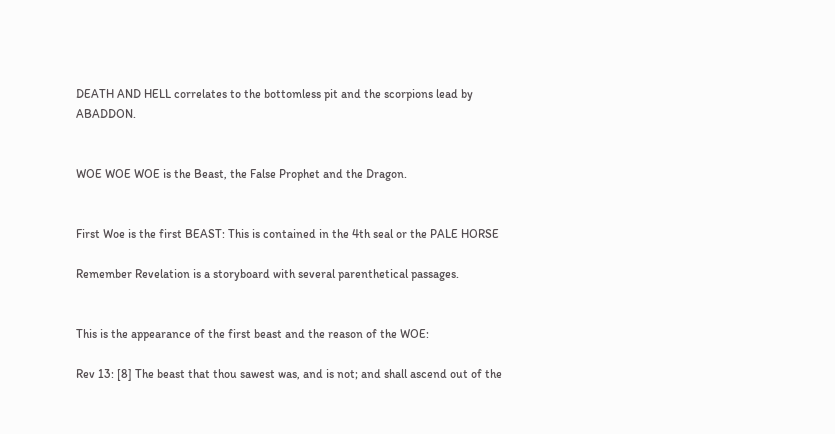DEATH AND HELL correlates to the bottomless pit and the scorpions lead by ABADDON.


WOE WOE WOE is the Beast, the False Prophet and the Dragon.


First Woe is the first BEAST: This is contained in the 4th seal or the PALE HORSE

Remember Revelation is a storyboard with several parenthetical passages.


This is the appearance of the first beast and the reason of the WOE:

Rev 13: [8] The beast that thou sawest was, and is not; and shall ascend out of the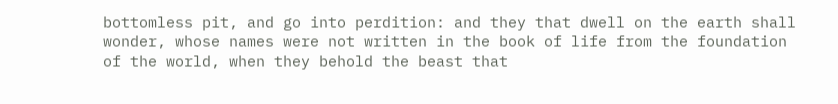bottomless pit, and go into perdition: and they that dwell on the earth shall wonder, whose names were not written in the book of life from the foundation of the world, when they behold the beast that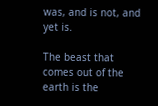was, and is not, and yet is.

The beast that comes out of the earth is the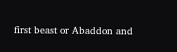first beast or Abaddon and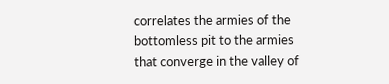correlates the armies of the bottomless pit to the armies that converge in the valley of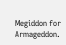Megiddon for Armageddon.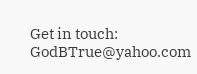Get in touch: GodBTrue@yahoo.com